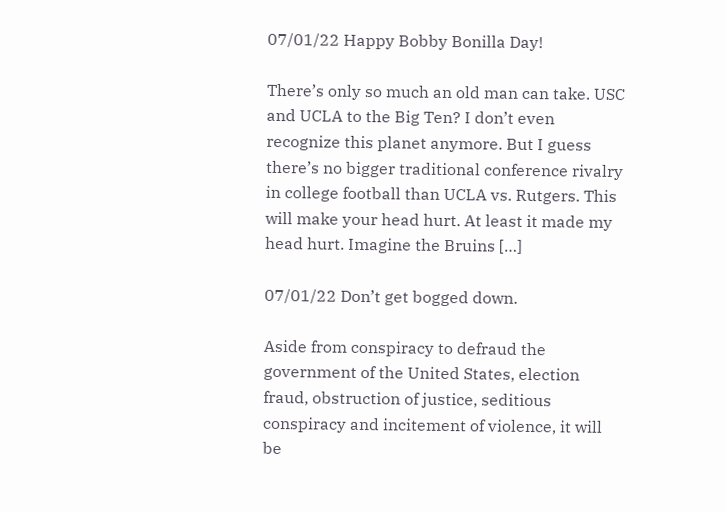07/01/22 Happy Bobby Bonilla Day!

There’s only so much an old man can take. USC and UCLA to the Big Ten? I don’t even recognize this planet anymore. But I guess there’s no bigger traditional conference rivalry in college football than UCLA vs. Rutgers. This will make your head hurt. At least it made my head hurt. Imagine the Bruins […]

07/01/22 Don’t get bogged down.

Aside from conspiracy to defraud the government of the United States, election fraud, obstruction of justice, seditious conspiracy and incitement of violence, it will be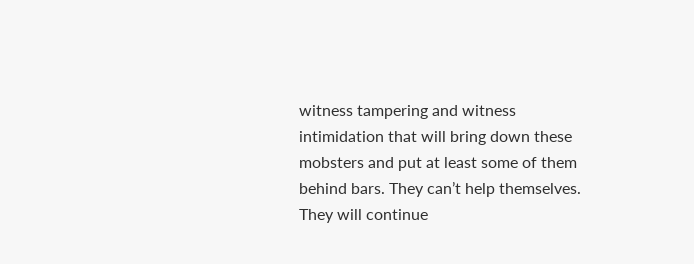witness tampering and witness intimidation that will bring down these mobsters and put at least some of them behind bars. They can’t help themselves. They will continue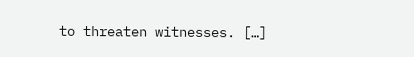to threaten witnesses. […]